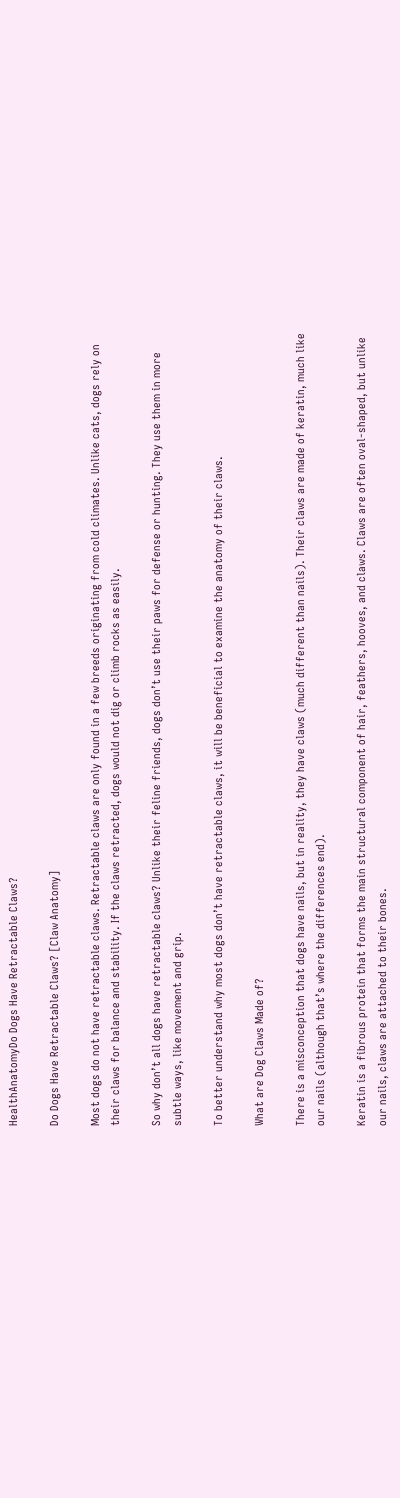HealthAnatomyDo Dogs Have Retractable Claws?

Do Dogs Have Retractable Claws? [Claw Anatomy]

Most dogs do not have retractable claws. Retractable claws are only found in a few breeds originating from cold climates. Unlike cats, dogs rely on their claws for balance and stability. If the claws retracted, dogs would not dig or climb rocks as easily.

So why don’t all dogs have retractable claws? Unlike their feline friends, dogs don’t use their paws for defense or hunting. They use them in more subtle ways, like movement and grip.

To better understand why most dogs don’t have retractable claws, it will be beneficial to examine the anatomy of their claws.

What are Dog Claws Made of?

There is a misconception that dogs have nails, but in reality, they have claws (much different than nails). Their claws are made of keratin, much like our nails (although that’s where the differences end).

Keratin is a fibrous protein that forms the main structural component of hair, feathers, hooves, and claws. Claws are often oval-shaped, but unlike our nails, claws are attached to their bones.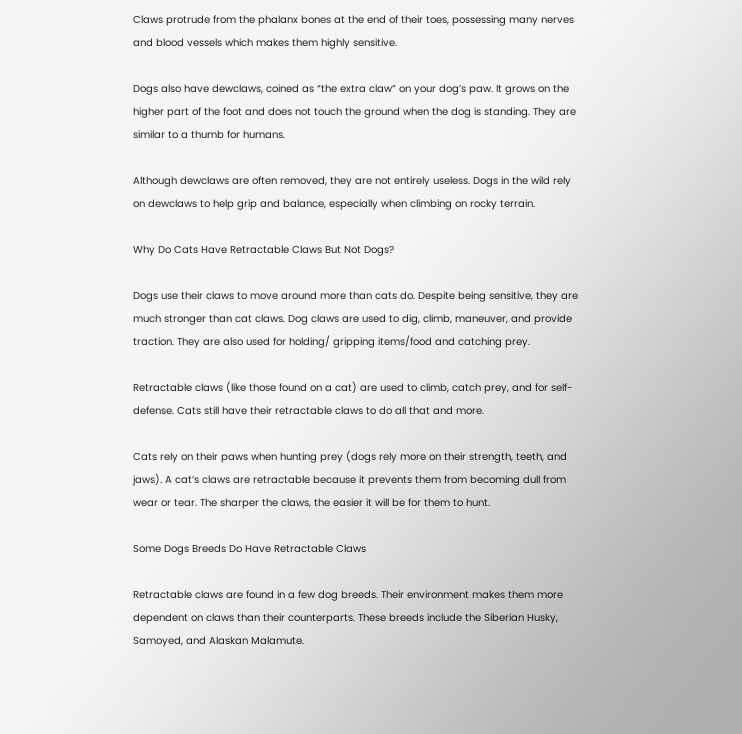Claws protrude from the phalanx bones at the end of their toes, possessing many nerves and blood vessels which makes them highly sensitive.

Dogs also have dewclaws, coined as “the extra claw” on your dog’s paw. It grows on the higher part of the foot and does not touch the ground when the dog is standing. They are similar to a thumb for humans.

Although dewclaws are often removed, they are not entirely useless. Dogs in the wild rely on dewclaws to help grip and balance, especially when climbing on rocky terrain.

Why Do Cats Have Retractable Claws But Not Dogs?

Dogs use their claws to move around more than cats do. Despite being sensitive, they are much stronger than cat claws. Dog claws are used to dig, climb, maneuver, and provide traction. They are also used for holding/ gripping items/food and catching prey.

Retractable claws (like those found on a cat) are used to climb, catch prey, and for self-defense. Cats still have their retractable claws to do all that and more.

Cats rely on their paws when hunting prey (dogs rely more on their strength, teeth, and jaws). A cat’s claws are retractable because it prevents them from becoming dull from wear or tear. The sharper the claws, the easier it will be for them to hunt.

Some Dogs Breeds Do Have Retractable Claws

Retractable claws are found in a few dog breeds. Their environment makes them more dependent on claws than their counterparts. These breeds include the Siberian Husky, Samoyed, and Alaskan Malamute.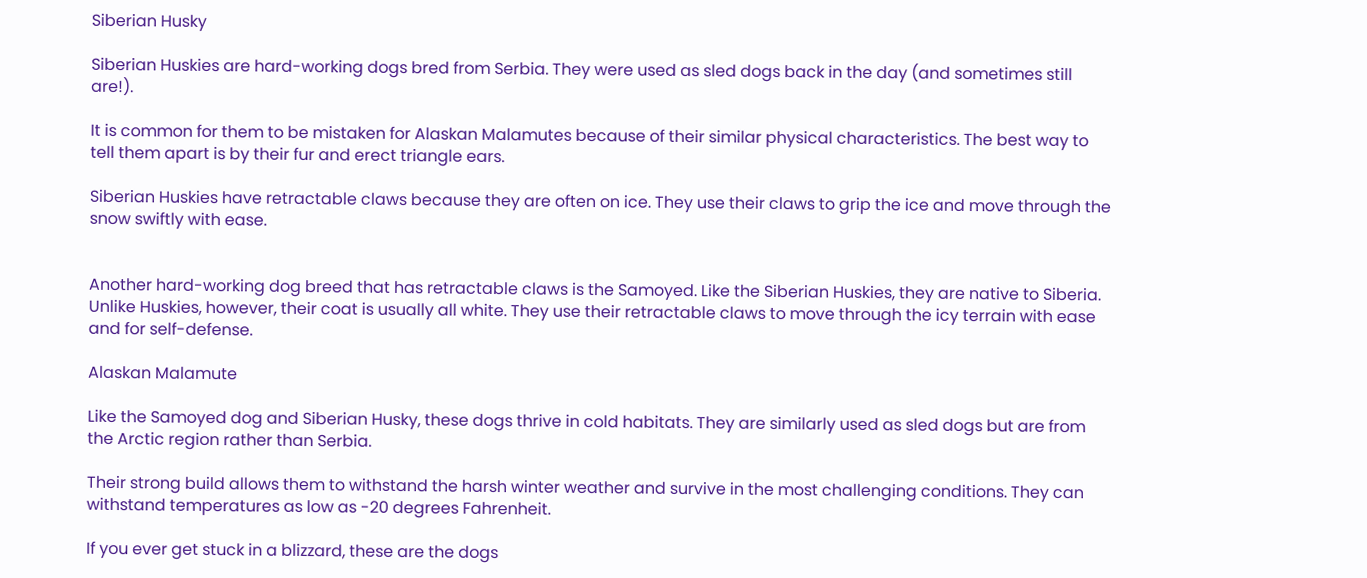Siberian Husky

Siberian Huskies are hard-working dogs bred from Serbia. They were used as sled dogs back in the day (and sometimes still are!).

It is common for them to be mistaken for Alaskan Malamutes because of their similar physical characteristics. The best way to tell them apart is by their fur and erect triangle ears.

Siberian Huskies have retractable claws because they are often on ice. They use their claws to grip the ice and move through the snow swiftly with ease.


Another hard-working dog breed that has retractable claws is the Samoyed. Like the Siberian Huskies, they are native to Siberia. Unlike Huskies, however, their coat is usually all white. They use their retractable claws to move through the icy terrain with ease and for self-defense.

Alaskan Malamute

Like the Samoyed dog and Siberian Husky, these dogs thrive in cold habitats. They are similarly used as sled dogs but are from the Arctic region rather than Serbia.

Their strong build allows them to withstand the harsh winter weather and survive in the most challenging conditions. They can withstand temperatures as low as -20 degrees Fahrenheit.

If you ever get stuck in a blizzard, these are the dogs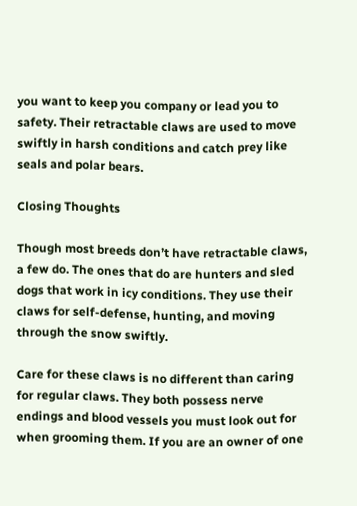you want to keep you company or lead you to safety. Their retractable claws are used to move swiftly in harsh conditions and catch prey like seals and polar bears.

Closing Thoughts

Though most breeds don’t have retractable claws, a few do. The ones that do are hunters and sled dogs that work in icy conditions. They use their claws for self-defense, hunting, and moving through the snow swiftly.

Care for these claws is no different than caring for regular claws. They both possess nerve endings and blood vessels you must look out for when grooming them. If you are an owner of one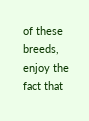of these breeds, enjoy the fact that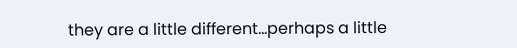they are a little different…perhaps a little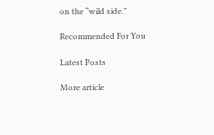on the “wild side.”

Recommended For You

Latest Posts

More article